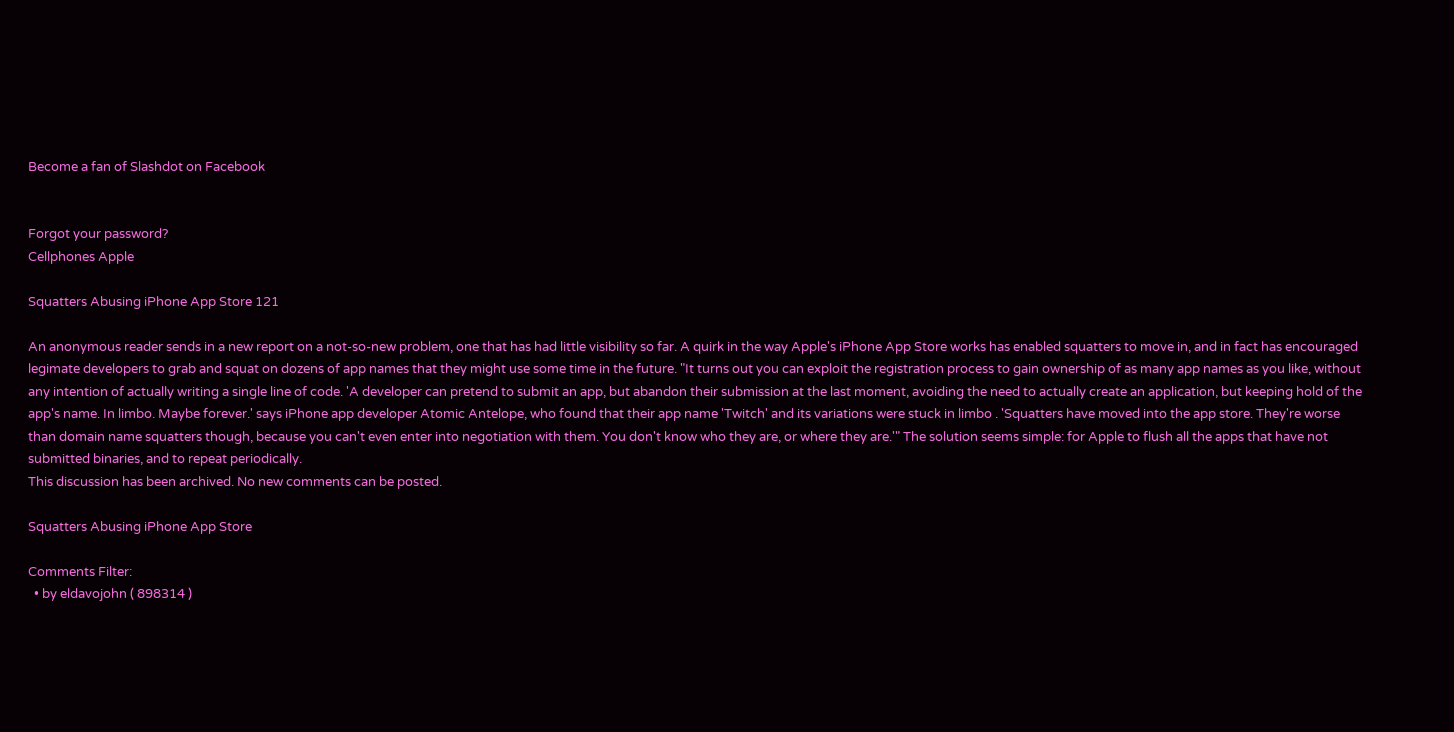Become a fan of Slashdot on Facebook


Forgot your password?
Cellphones Apple

Squatters Abusing iPhone App Store 121

An anonymous reader sends in a new report on a not-so-new problem, one that has had little visibility so far. A quirk in the way Apple's iPhone App Store works has enabled squatters to move in, and in fact has encouraged legimate developers to grab and squat on dozens of app names that they might use some time in the future. "It turns out you can exploit the registration process to gain ownership of as many app names as you like, without any intention of actually writing a single line of code. 'A developer can pretend to submit an app, but abandon their submission at the last moment, avoiding the need to actually create an application, but keeping hold of the app's name. In limbo. Maybe forever.' says iPhone app developer Atomic Antelope, who found that their app name 'Twitch' and its variations were stuck in limbo . 'Squatters have moved into the app store. They're worse than domain name squatters though, because you can't even enter into negotiation with them. You don't know who they are, or where they are.'" The solution seems simple: for Apple to flush all the apps that have not submitted binaries, and to repeat periodically.
This discussion has been archived. No new comments can be posted.

Squatters Abusing iPhone App Store

Comments Filter:
  • by eldavojohn ( 898314 )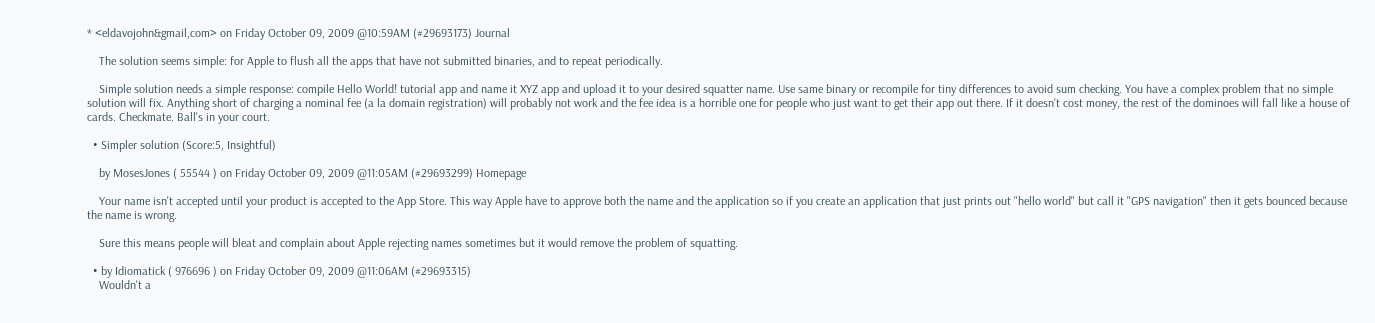* <eldavojohn&gmail,com> on Friday October 09, 2009 @10:59AM (#29693173) Journal

    The solution seems simple: for Apple to flush all the apps that have not submitted binaries, and to repeat periodically.

    Simple solution needs a simple response: compile Hello World! tutorial app and name it XYZ app and upload it to your desired squatter name. Use same binary or recompile for tiny differences to avoid sum checking. You have a complex problem that no simple solution will fix. Anything short of charging a nominal fee (a la domain registration) will probably not work and the fee idea is a horrible one for people who just want to get their app out there. If it doesn't cost money, the rest of the dominoes will fall like a house of cards. Checkmate. Ball's in your court.

  • Simpler solution (Score:5, Insightful)

    by MosesJones ( 55544 ) on Friday October 09, 2009 @11:05AM (#29693299) Homepage

    Your name isn't accepted until your product is accepted to the App Store. This way Apple have to approve both the name and the application so if you create an application that just prints out "hello world" but call it "GPS navigation" then it gets bounced because the name is wrong.

    Sure this means people will bleat and complain about Apple rejecting names sometimes but it would remove the problem of squatting.

  • by Idiomatick ( 976696 ) on Friday October 09, 2009 @11:06AM (#29693315)
    Wouldn't a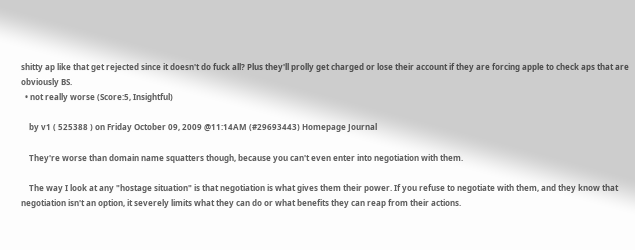shitty ap like that get rejected since it doesn't do fuck all? Plus they'll prolly get charged or lose their account if they are forcing apple to check aps that are obviously BS.
  • not really worse (Score:5, Insightful)

    by v1 ( 525388 ) on Friday October 09, 2009 @11:14AM (#29693443) Homepage Journal

    They're worse than domain name squatters though, because you can't even enter into negotiation with them.

    The way I look at any "hostage situation" is that negotiation is what gives them their power. If you refuse to negotiate with them, and they know that negotiation isn't an option, it severely limits what they can do or what benefits they can reap from their actions.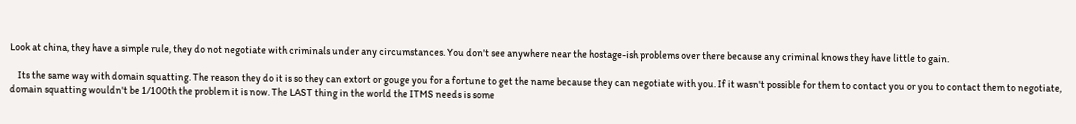Look at china, they have a simple rule, they do not negotiate with criminals under any circumstances. You don't see anywhere near the hostage-ish problems over there because any criminal knows they have little to gain.

    Its the same way with domain squatting. The reason they do it is so they can extort or gouge you for a fortune to get the name because they can negotiate with you. If it wasn't possible for them to contact you or you to contact them to negotiate, domain squatting wouldn't be 1/100th the problem it is now. The LAST thing in the world the ITMS needs is some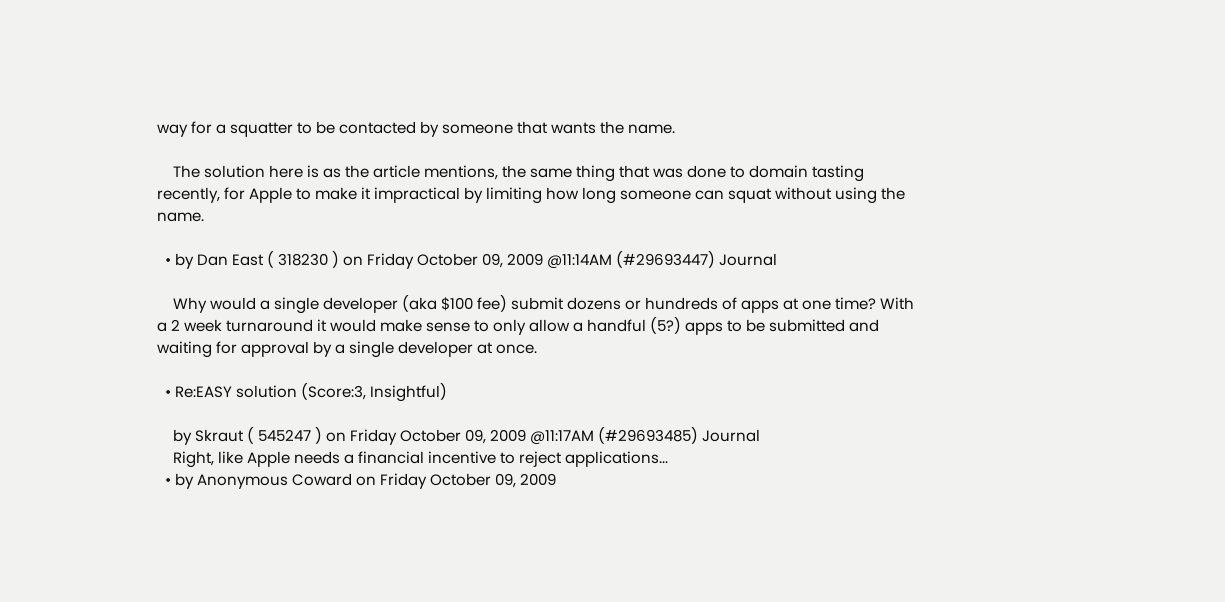way for a squatter to be contacted by someone that wants the name.

    The solution here is as the article mentions, the same thing that was done to domain tasting recently, for Apple to make it impractical by limiting how long someone can squat without using the name.

  • by Dan East ( 318230 ) on Friday October 09, 2009 @11:14AM (#29693447) Journal

    Why would a single developer (aka $100 fee) submit dozens or hundreds of apps at one time? With a 2 week turnaround it would make sense to only allow a handful (5?) apps to be submitted and waiting for approval by a single developer at once.

  • Re:EASY solution (Score:3, Insightful)

    by Skraut ( 545247 ) on Friday October 09, 2009 @11:17AM (#29693485) Journal
    Right, like Apple needs a financial incentive to reject applications...
  • by Anonymous Coward on Friday October 09, 2009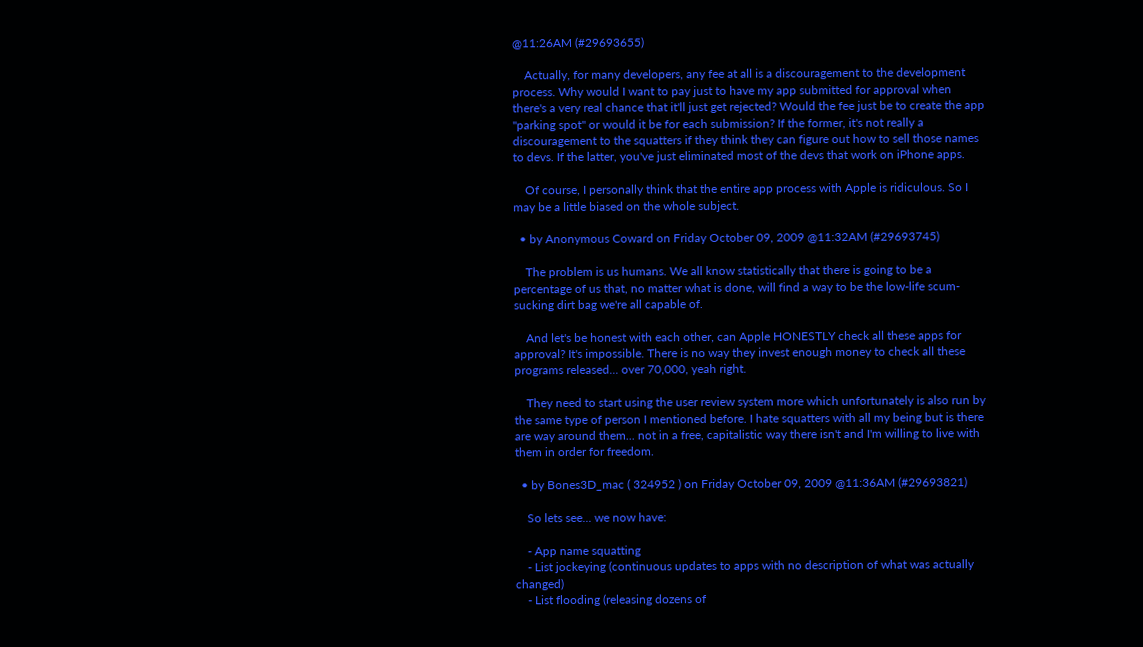@11:26AM (#29693655)

    Actually, for many developers, any fee at all is a discouragement to the development process. Why would I want to pay just to have my app submitted for approval when there's a very real chance that it'll just get rejected? Would the fee just be to create the app "parking spot" or would it be for each submission? If the former, it's not really a discouragement to the squatters if they think they can figure out how to sell those names to devs. If the latter, you've just eliminated most of the devs that work on iPhone apps.

    Of course, I personally think that the entire app process with Apple is ridiculous. So I may be a little biased on the whole subject.

  • by Anonymous Coward on Friday October 09, 2009 @11:32AM (#29693745)

    The problem is us humans. We all know statistically that there is going to be a percentage of us that, no matter what is done, will find a way to be the low-life scum-sucking dirt bag we're all capable of.

    And let's be honest with each other, can Apple HONESTLY check all these apps for approval? It's impossible. There is no way they invest enough money to check all these programs released... over 70,000, yeah right.

    They need to start using the user review system more which unfortunately is also run by the same type of person I mentioned before. I hate squatters with all my being but is there are way around them... not in a free, capitalistic way there isn't and I'm willing to live with them in order for freedom.

  • by Bones3D_mac ( 324952 ) on Friday October 09, 2009 @11:36AM (#29693821)

    So lets see... we now have:

    - App name squatting
    - List jockeying (continuous updates to apps with no description of what was actually changed)
    - List flooding (releasing dozens of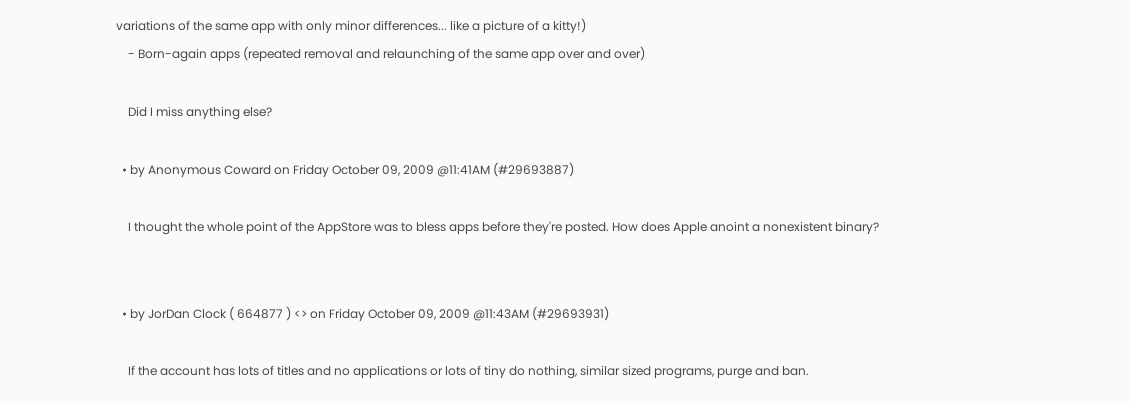variations of the same app with only minor differences... like a picture of a kitty!)
    - Born-again apps (repeated removal and relaunching of the same app over and over)

    Did I miss anything else?

  • by Anonymous Coward on Friday October 09, 2009 @11:41AM (#29693887)

    I thought the whole point of the AppStore was to bless apps before they're posted. How does Apple anoint a nonexistent binary?


  • by JorDan Clock ( 664877 ) <> on Friday October 09, 2009 @11:43AM (#29693931)

    If the account has lots of titles and no applications or lots of tiny do nothing, similar sized programs, purge and ban.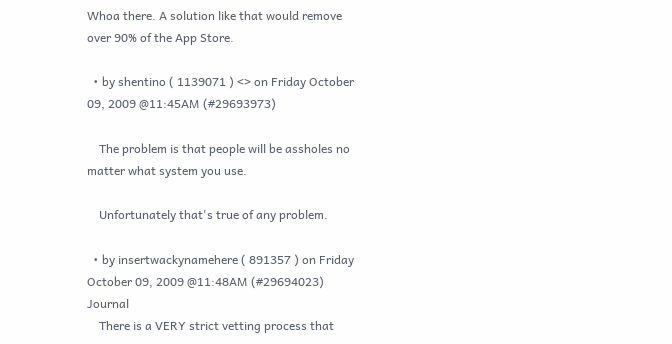Whoa there. A solution like that would remove over 90% of the App Store.

  • by shentino ( 1139071 ) <> on Friday October 09, 2009 @11:45AM (#29693973)

    The problem is that people will be assholes no matter what system you use.

    Unfortunately that's true of any problem.

  • by insertwackynamehere ( 891357 ) on Friday October 09, 2009 @11:48AM (#29694023) Journal
    There is a VERY strict vetting process that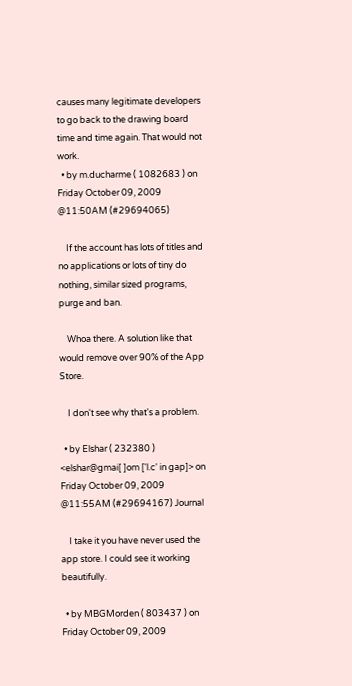causes many legitimate developers to go back to the drawing board time and time again. That would not work.
  • by m.ducharme ( 1082683 ) on Friday October 09, 2009 @11:50AM (#29694065)

    If the account has lots of titles and no applications or lots of tiny do nothing, similar sized programs, purge and ban.

    Whoa there. A solution like that would remove over 90% of the App Store.

    I don't see why that's a problem.

  • by Elshar ( 232380 ) <elshar@gmai[ ]om ['l.c' in gap]> on Friday October 09, 2009 @11:55AM (#29694167) Journal

    I take it you have never used the app store. I could see it working beautifully.

  • by MBGMorden ( 803437 ) on Friday October 09, 2009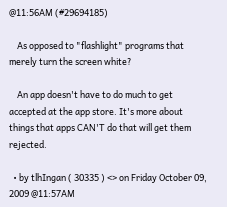@11:56AM (#29694185)

    As opposed to "flashlight" programs that merely turn the screen white?

    An app doesn't have to do much to get accepted at the app store. It's more about things that apps CAN'T do that will get them rejected.

  • by tlhIngan ( 30335 ) <> on Friday October 09, 2009 @11:57AM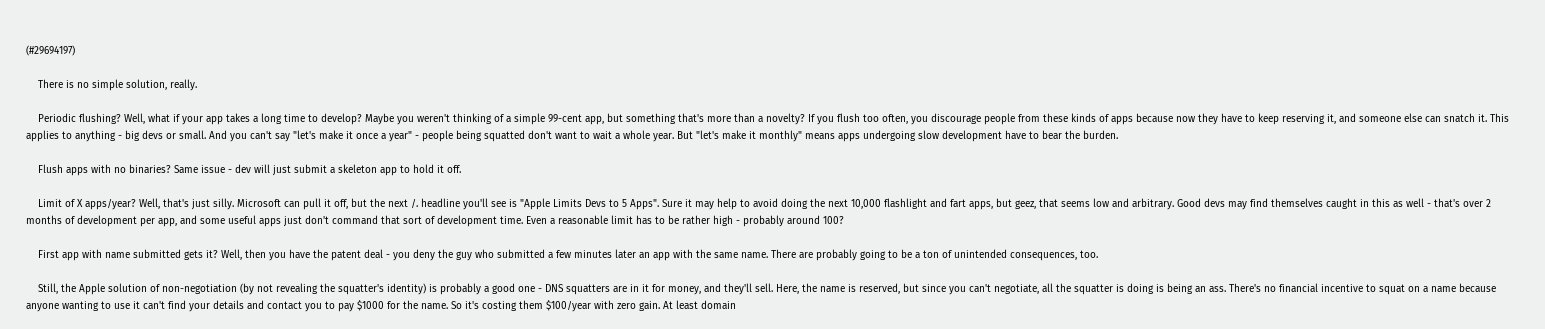(#29694197)

    There is no simple solution, really.

    Periodic flushing? Well, what if your app takes a long time to develop? Maybe you weren't thinking of a simple 99-cent app, but something that's more than a novelty? If you flush too often, you discourage people from these kinds of apps because now they have to keep reserving it, and someone else can snatch it. This applies to anything - big devs or small. And you can't say "let's make it once a year" - people being squatted don't want to wait a whole year. But "let's make it monthly" means apps undergoing slow development have to bear the burden.

    Flush apps with no binaries? Same issue - dev will just submit a skeleton app to hold it off.

    Limit of X apps/year? Well, that's just silly. Microsoft can pull it off, but the next /. headline you'll see is "Apple Limits Devs to 5 Apps". Sure it may help to avoid doing the next 10,000 flashlight and fart apps, but geez, that seems low and arbitrary. Good devs may find themselves caught in this as well - that's over 2 months of development per app, and some useful apps just don't command that sort of development time. Even a reasonable limit has to be rather high - probably around 100?

    First app with name submitted gets it? Well, then you have the patent deal - you deny the guy who submitted a few minutes later an app with the same name. There are probably going to be a ton of unintended consequences, too.

    Still, the Apple solution of non-negotiation (by not revealing the squatter's identity) is probably a good one - DNS squatters are in it for money, and they'll sell. Here, the name is reserved, but since you can't negotiate, all the squatter is doing is being an ass. There's no financial incentive to squat on a name because anyone wanting to use it can't find your details and contact you to pay $1000 for the name. So it's costing them $100/year with zero gain. At least domain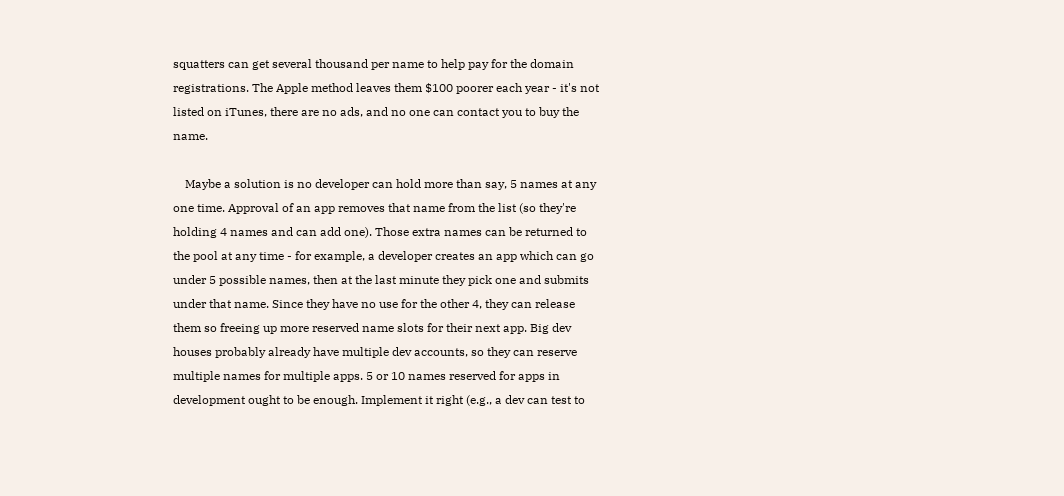squatters can get several thousand per name to help pay for the domain registrations. The Apple method leaves them $100 poorer each year - it's not listed on iTunes, there are no ads, and no one can contact you to buy the name.

    Maybe a solution is no developer can hold more than say, 5 names at any one time. Approval of an app removes that name from the list (so they're holding 4 names and can add one). Those extra names can be returned to the pool at any time - for example, a developer creates an app which can go under 5 possible names, then at the last minute they pick one and submits under that name. Since they have no use for the other 4, they can release them so freeing up more reserved name slots for their next app. Big dev houses probably already have multiple dev accounts, so they can reserve multiple names for multiple apps. 5 or 10 names reserved for apps in development ought to be enough. Implement it right (e.g., a dev can test to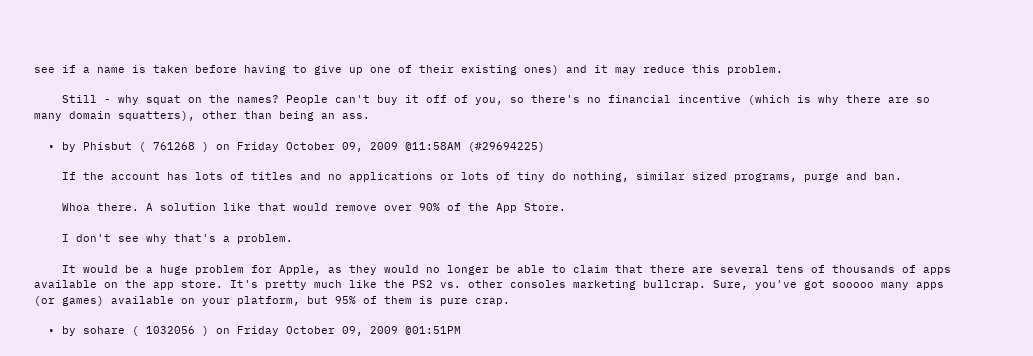see if a name is taken before having to give up one of their existing ones) and it may reduce this problem.

    Still - why squat on the names? People can't buy it off of you, so there's no financial incentive (which is why there are so many domain squatters), other than being an ass.

  • by Phisbut ( 761268 ) on Friday October 09, 2009 @11:58AM (#29694225)

    If the account has lots of titles and no applications or lots of tiny do nothing, similar sized programs, purge and ban.

    Whoa there. A solution like that would remove over 90% of the App Store.

    I don't see why that's a problem.

    It would be a huge problem for Apple, as they would no longer be able to claim that there are several tens of thousands of apps available on the app store. It's pretty much like the PS2 vs. other consoles marketing bullcrap. Sure, you've got sooooo many apps (or games) available on your platform, but 95% of them is pure crap.

  • by sohare ( 1032056 ) on Friday October 09, 2009 @01:51PM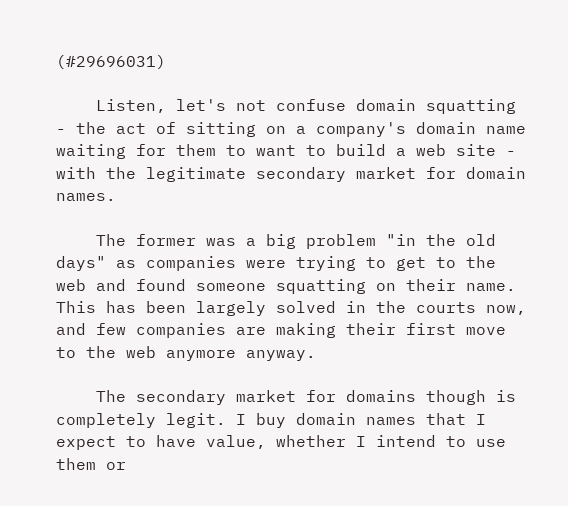(#29696031)

    Listen, let's not confuse domain squatting - the act of sitting on a company's domain name waiting for them to want to build a web site - with the legitimate secondary market for domain names.

    The former was a big problem "in the old days" as companies were trying to get to the web and found someone squatting on their name. This has been largely solved in the courts now, and few companies are making their first move to the web anymore anyway.

    The secondary market for domains though is completely legit. I buy domain names that I expect to have value, whether I intend to use them or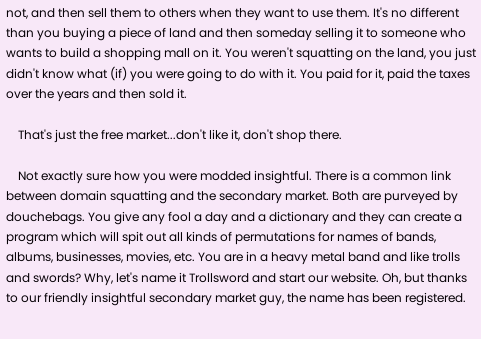not, and then sell them to others when they want to use them. It's no different than you buying a piece of land and then someday selling it to someone who wants to build a shopping mall on it. You weren't squatting on the land, you just didn't know what (if) you were going to do with it. You paid for it, paid the taxes over the years and then sold it.

    That's just the free market...don't like it, don't shop there.

    Not exactly sure how you were modded insightful. There is a common link between domain squatting and the secondary market. Both are purveyed by douchebags. You give any fool a day and a dictionary and they can create a program which will spit out all kinds of permutations for names of bands, albums, businesses, movies, etc. You are in a heavy metal band and like trolls and swords? Why, let's name it Trollsword and start our website. Oh, but thanks to our friendly insightful secondary market guy, the name has been registered.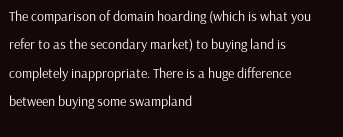The comparison of domain hoarding (which is what you refer to as the secondary market) to buying land is completely inappropriate. There is a huge difference between buying some swampland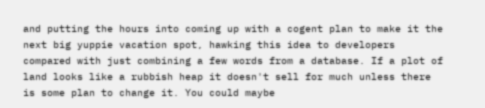and putting the hours into coming up with a cogent plan to make it the next big yuppie vacation spot, hawking this idea to developers compared with just combining a few words from a database. If a plot of land looks like a rubbish heap it doesn't sell for much unless there is some plan to change it. You could maybe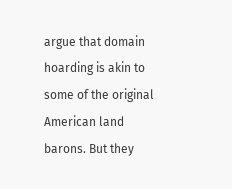argue that domain hoarding is akin to some of the original American land barons. But they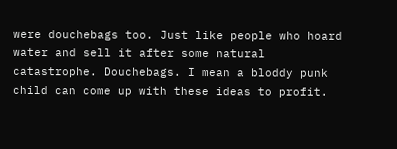were douchebags too. Just like people who hoard water and sell it after some natural catastrophe. Douchebags. I mean a bloddy punk child can come up with these ideas to profit.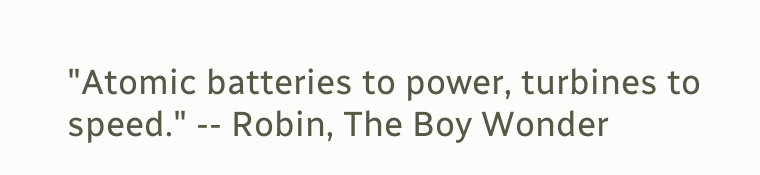"Atomic batteries to power, turbines to speed." -- Robin, The Boy Wonder